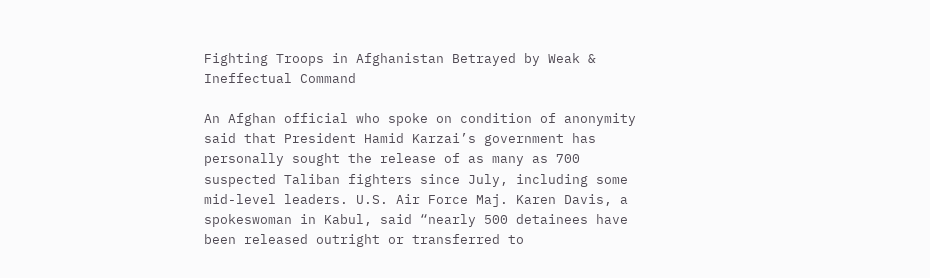Fighting Troops in Afghanistan Betrayed by Weak & Ineffectual Command

An Afghan official who spoke on condition of anonymity said that President Hamid Karzai’s government has personally sought the release of as many as 700 suspected Taliban fighters since July, including some mid-level leaders. U.S. Air Force Maj. Karen Davis, a spokeswoman in Kabul, said “nearly 500 detainees have been released outright or transferred to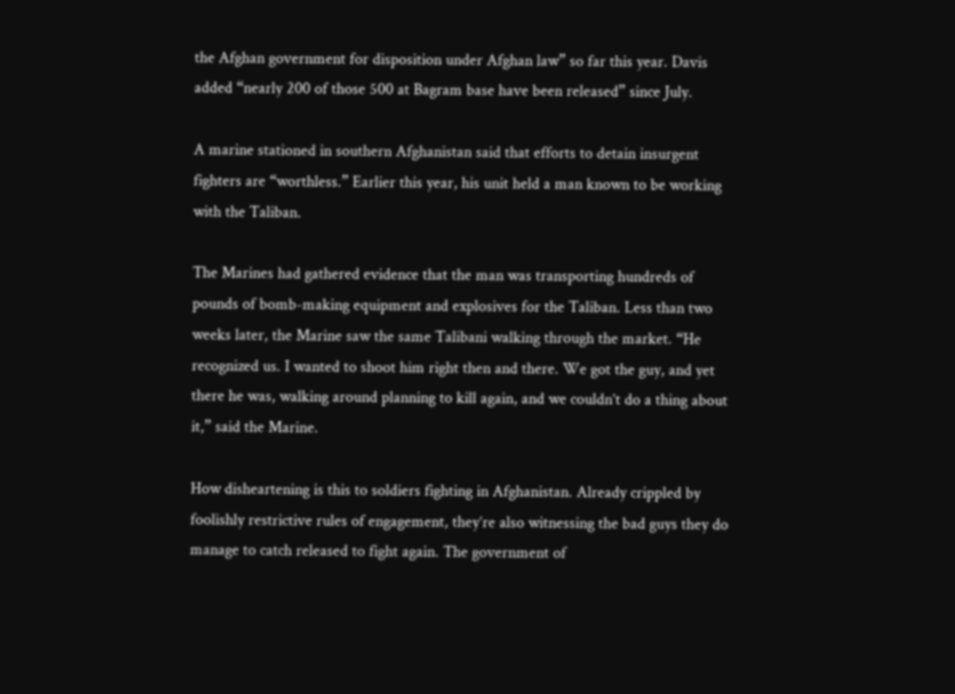the Afghan government for disposition under Afghan law” so far this year. Davis added “nearly 200 of those 500 at Bagram base have been released” since July.

A marine stationed in southern Afghanistan said that efforts to detain insurgent fighters are “worthless.” Earlier this year, his unit held a man known to be working with the Taliban.

The Marines had gathered evidence that the man was transporting hundreds of pounds of bomb-making equipment and explosives for the Taliban. Less than two weeks later, the Marine saw the same Talibani walking through the market. “He recognized us. I wanted to shoot him right then and there. We got the guy, and yet there he was, walking around planning to kill again, and we couldn’t do a thing about it,” said the Marine.

How disheartening is this to soldiers fighting in Afghanistan. Already crippled by foolishly restrictive rules of engagement, they’re also witnessing the bad guys they do manage to catch released to fight again. The government of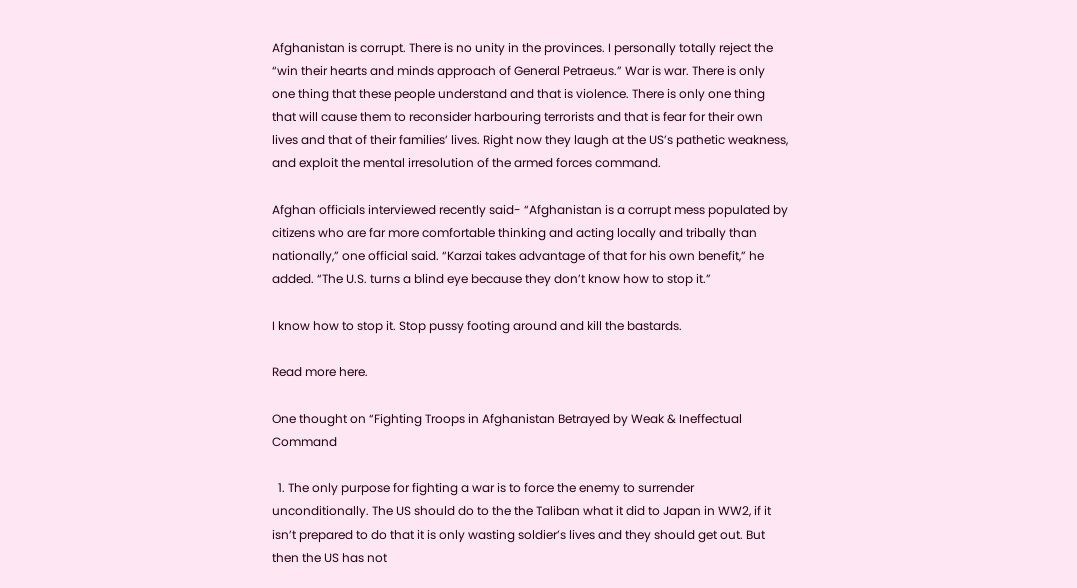Afghanistan is corrupt. There is no unity in the provinces. I personally totally reject the “win their hearts and minds approach of General Petraeus.” War is war. There is only one thing that these people understand and that is violence. There is only one thing that will cause them to reconsider harbouring terrorists and that is fear for their own lives and that of their families’ lives. Right now they laugh at the US’s pathetic weakness, and exploit the mental irresolution of the armed forces command.

Afghan officials interviewed recently said- “Afghanistan is a corrupt mess populated by citizens who are far more comfortable thinking and acting locally and tribally than nationally,” one official said. “Karzai takes advantage of that for his own benefit,” he added. “The U.S. turns a blind eye because they don’t know how to stop it.”

I know how to stop it. Stop pussy footing around and kill the bastards.

Read more here.

One thought on “Fighting Troops in Afghanistan Betrayed by Weak & Ineffectual Command

  1. The only purpose for fighting a war is to force the enemy to surrender unconditionally. The US should do to the the Taliban what it did to Japan in WW2, if it isn’t prepared to do that it is only wasting soldier’s lives and they should get out. But then the US has not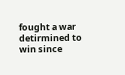fought a war detirmined to win since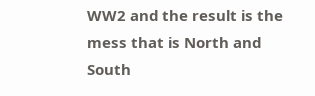WW2 and the result is the mess that is North and South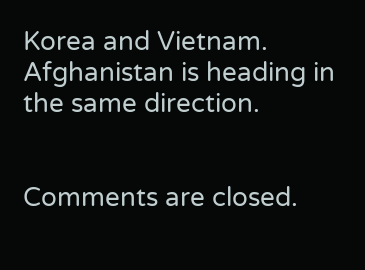Korea and Vietnam. Afghanistan is heading in the same direction.


Comments are closed.